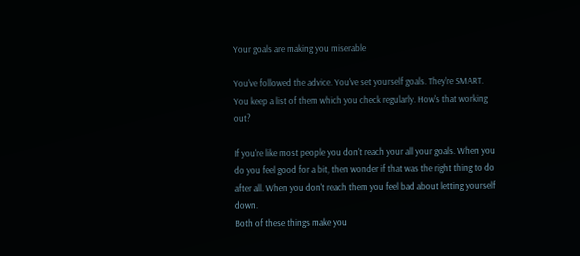Your goals are making you miserable

You've followed the advice. You've set yourself goals. They're SMART. You keep a list of them which you check regularly. How's that working out?

If you're like most people you don't reach your all your goals. When you do you feel good for a bit, then wonder if that was the right thing to do after all. When you don't reach them you feel bad about letting yourself down.
Both of these things make you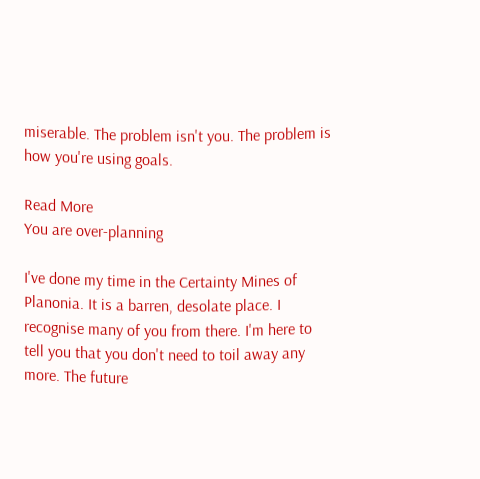miserable. The problem isn't you. The problem is how you're using goals.

Read More
You are over-planning

I've done my time in the Certainty Mines of Planonia. It is a barren, desolate place. I recognise many of you from there. I'm here to tell you that you don't need to toil away any more. The future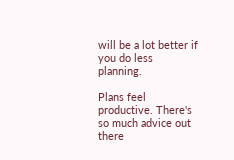will be a lot better if you do less planning.

Plans feel productive. There's so much advice out there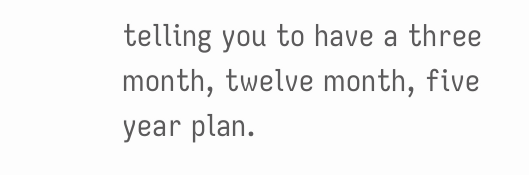telling you to have a three month, twelve month, five year plan.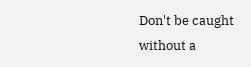Don't be caught without a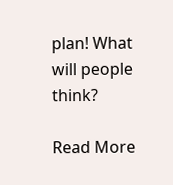plan! What will people think?

Read More